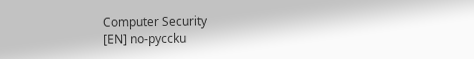Computer Security
[EN] no-pyccku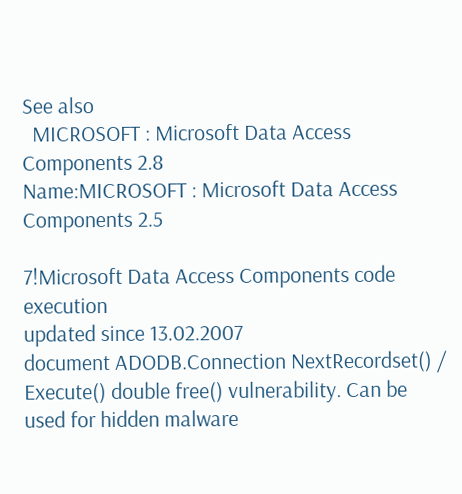See also
  MICROSOFT : Microsoft Data Access Components 2.8
Name:MICROSOFT : Microsoft Data Access Components 2.5

7!Microsoft Data Access Components code execution
updated since 13.02.2007
document ADODB.Connection NextRecordset() / Execute() double free() vulnerability. Can be used for hidden malware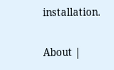installation.

About |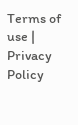Terms of use | Privacy Policy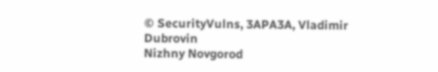© SecurityVulns, 3APA3A, Vladimir Dubrovin
Nizhny Novgorod